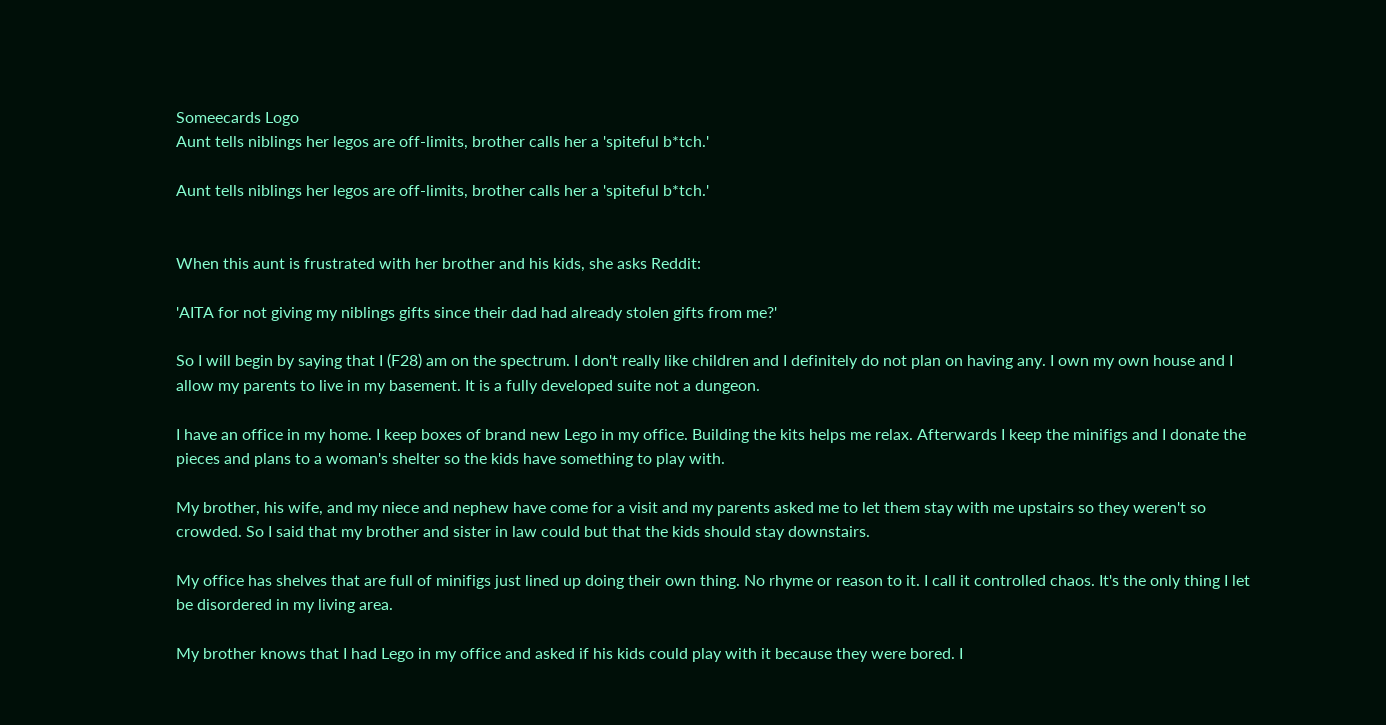Someecards Logo
Aunt tells niblings her legos are off-limits, brother calls her a 'spiteful b*tch.'

Aunt tells niblings her legos are off-limits, brother calls her a 'spiteful b*tch.'


When this aunt is frustrated with her brother and his kids, she asks Reddit:

'AITA for not giving my niblings gifts since their dad had already stolen gifts from me?'

So I will begin by saying that I (F28) am on the spectrum. I don't really like children and I definitely do not plan on having any. I own my own house and I allow my parents to live in my basement. It is a fully developed suite not a dungeon.

I have an office in my home. I keep boxes of brand new Lego in my office. Building the kits helps me relax. Afterwards I keep the minifigs and I donate the pieces and plans to a woman's shelter so the kids have something to play with.

My brother, his wife, and my niece and nephew have come for a visit and my parents asked me to let them stay with me upstairs so they weren't so crowded. So I said that my brother and sister in law could but that the kids should stay downstairs.

My office has shelves that are full of minifigs just lined up doing their own thing. No rhyme or reason to it. I call it controlled chaos. It's the only thing I let be disordered in my living area.

My brother knows that I had Lego in my office and asked if his kids could play with it because they were bored. I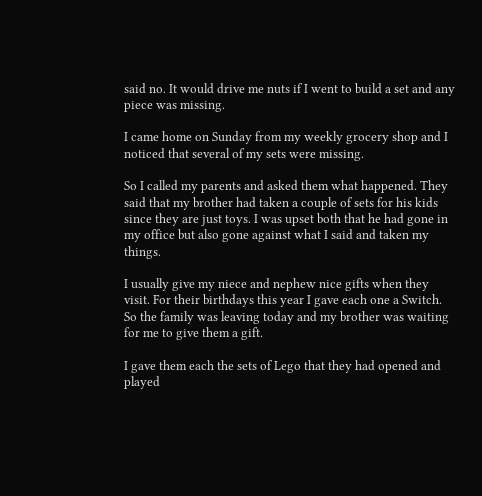said no. It would drive me nuts if I went to build a set and any piece was missing.

I came home on Sunday from my weekly grocery shop and I noticed that several of my sets were missing.

So I called my parents and asked them what happened. They said that my brother had taken a couple of sets for his kids since they are just toys. I was upset both that he had gone in my office but also gone against what I said and taken my things.

I usually give my niece and nephew nice gifts when they visit. For their birthdays this year I gave each one a Switch. So the family was leaving today and my brother was waiting for me to give them a gift.

I gave them each the sets of Lego that they had opened and played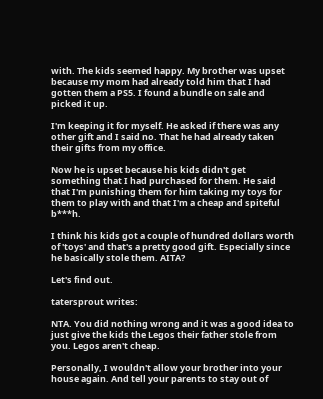with. The kids seemed happy. My brother was upset because my mom had already told him that I had gotten them a PS5. I found a bundle on sale and picked it up.

I'm keeping it for myself. He asked if there was any other gift and I said no. That he had already taken their gifts from my office.

Now he is upset because his kids didn't get something that I had purchased for them. He said that I'm punishing them for him taking my toys for them to play with and that I'm a cheap and spiteful b***h.

I think his kids got a couple of hundred dollars worth of 'toys' and that's a pretty good gift. Especially since he basically stole them. AITA?

Let's find out.

tatersprout writes:

NTA. You did nothing wrong and it was a good idea to just give the kids the Legos their father stole from you. Legos aren't cheap.

Personally, I wouldn't allow your brother into your house again. And tell your parents to stay out of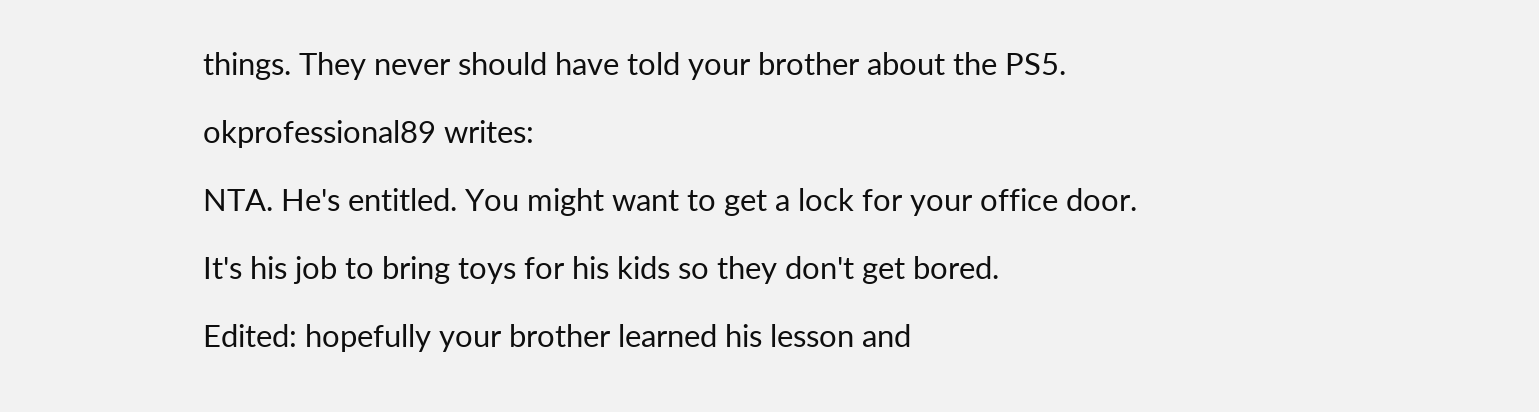things. They never should have told your brother about the PS5.

okprofessional89 writes:

NTA. He's entitled. You might want to get a lock for your office door.

It's his job to bring toys for his kids so they don't get bored.

Edited: hopefully your brother learned his lesson and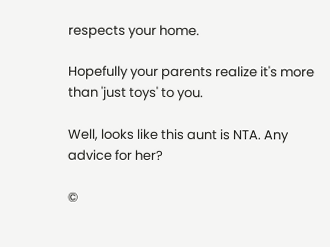respects your home.

Hopefully your parents realize it's more than 'just toys' to you.

Well, looks like this aunt is NTA. Any advice for her?

©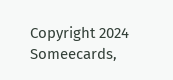Copyright 2024 Someecards,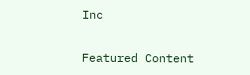Inc

Featured Content